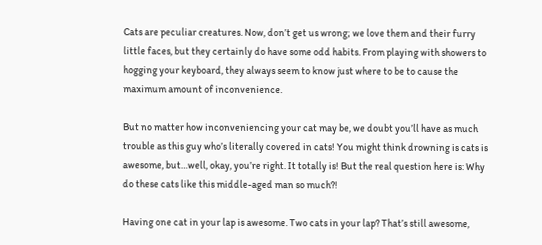Cats are peculiar creatures. Now, don’t get us wrong; we love them and their furry little faces, but they certainly do have some odd habits. From playing with showers to hogging your keyboard, they always seem to know just where to be to cause the maximum amount of inconvenience.

But no matter how inconveniencing your cat may be, we doubt you’ll have as much trouble as this guy who’s literally covered in cats! You might think drowning is cats is awesome, but…well, okay, you’re right. It totally is! But the real question here is: Why do these cats like this middle-aged man so much?!

Having one cat in your lap is awesome. Two cats in your lap? That’s still awesome,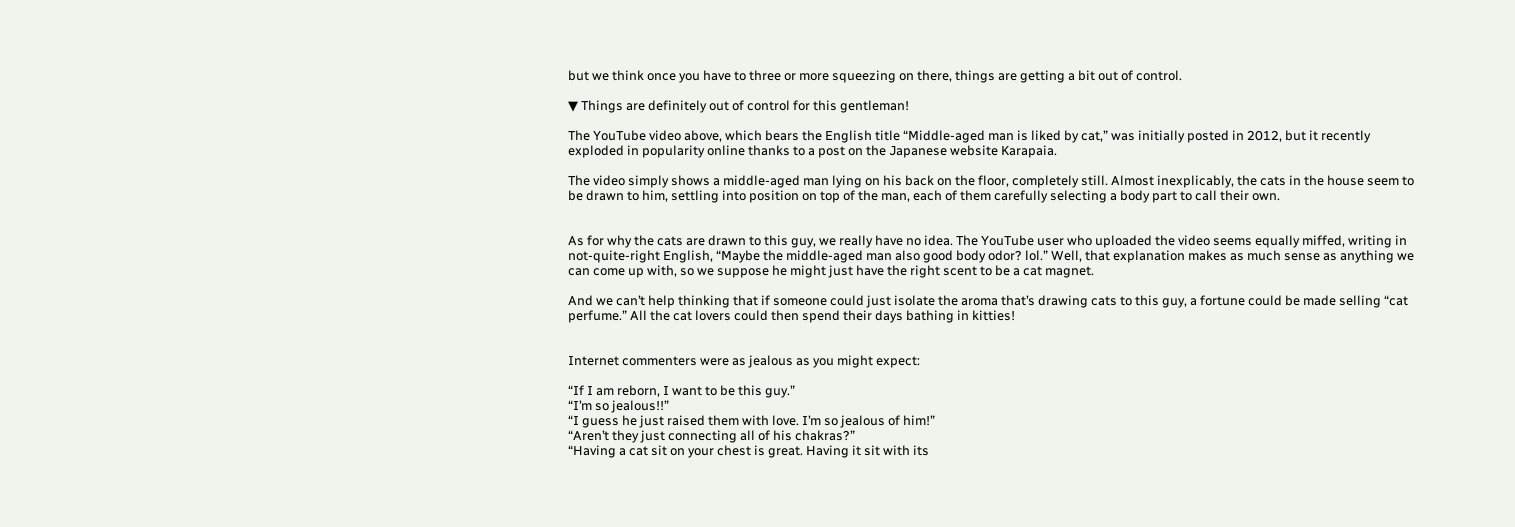but we think once you have to three or more squeezing on there, things are getting a bit out of control.

▼ Things are definitely out of control for this gentleman!

The YouTube video above, which bears the English title “Middle-aged man is liked by cat,” was initially posted in 2012, but it recently exploded in popularity online thanks to a post on the Japanese website Karapaia.

The video simply shows a middle-aged man lying on his back on the floor, completely still. Almost inexplicably, the cats in the house seem to be drawn to him, settling into position on top of the man, each of them carefully selecting a body part to call their own.


As for why the cats are drawn to this guy, we really have no idea. The YouTube user who uploaded the video seems equally miffed, writing in not-quite-right English, “Maybe the middle-aged man also good body odor? lol.” Well, that explanation makes as much sense as anything we can come up with, so we suppose he might just have the right scent to be a cat magnet.

And we can’t help thinking that if someone could just isolate the aroma that’s drawing cats to this guy, a fortune could be made selling “cat perfume.” All the cat lovers could then spend their days bathing in kitties!


Internet commenters were as jealous as you might expect:

“If I am reborn, I want to be this guy.”
“I’m so jealous!!”
“I guess he just raised them with love. I’m so jealous of him!”
“Aren’t they just connecting all of his chakras?”
“Having a cat sit on your chest is great. Having it sit with its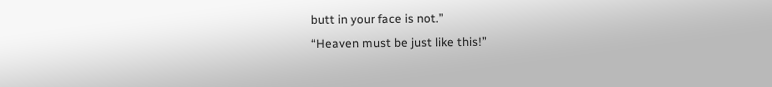butt in your face is not.”
“Heaven must be just like this!”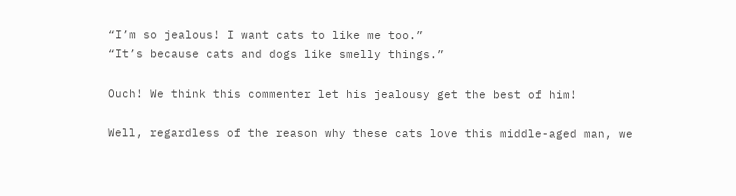“I’m so jealous! I want cats to like me too.”
“It’s because cats and dogs like smelly things.”

Ouch! We think this commenter let his jealousy get the best of him!

Well, regardless of the reason why these cats love this middle-aged man, we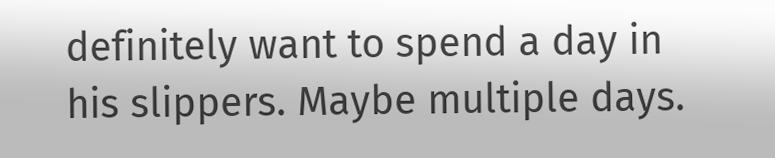definitely want to spend a day in his slippers. Maybe multiple days.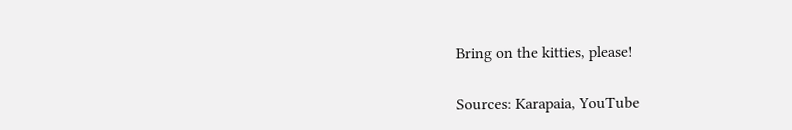Bring on the kitties, please!

Sources: Karapaia, YouTube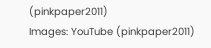(pinkpaper2011)
Images: YouTube (pinkpaper2011)